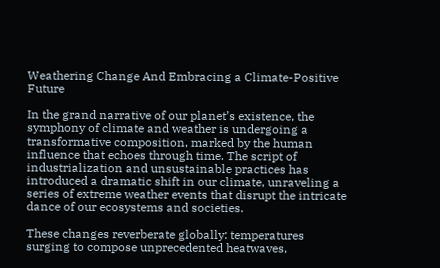Weathering Change And Embracing a Climate-Positive Future

In the grand narrative of our planet’s existence, the symphony of climate and weather is undergoing a transformative composition, marked by the human influence that echoes through time. The script of industrialization and unsustainable practices has introduced a dramatic shift in our climate, unraveling a series of extreme weather events that disrupt the intricate dance of our ecosystems and societies.

These changes reverberate globally: temperatures surging to compose unprecedented heatwaves,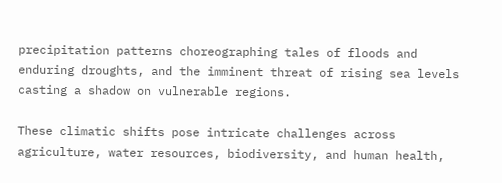precipitation patterns choreographing tales of floods and enduring droughts, and the imminent threat of rising sea levels casting a shadow on vulnerable regions.

These climatic shifts pose intricate challenges across agriculture, water resources, biodiversity, and human health,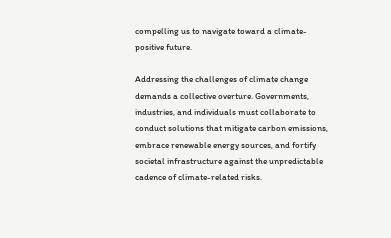compelling us to navigate toward a climate-positive future.

Addressing the challenges of climate change demands a collective overture. Governments, industries, and individuals must collaborate to conduct solutions that mitigate carbon emissions, embrace renewable energy sources, and fortify societal infrastructure against the unpredictable cadence of climate-related risks.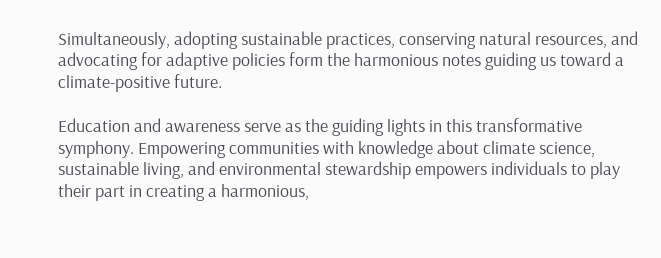Simultaneously, adopting sustainable practices, conserving natural resources, and advocating for adaptive policies form the harmonious notes guiding us toward a climate-positive future.

Education and awareness serve as the guiding lights in this transformative symphony. Empowering communities with knowledge about climate science, sustainable living, and environmental stewardship empowers individuals to play their part in creating a harmonious,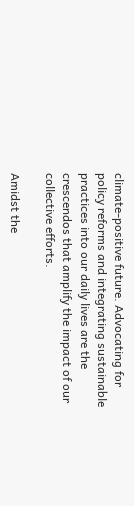climate-positive future. Advocating for policy reforms and integrating sustainable practices into our daily lives are the crescendos that amplify the impact of our collective efforts.

Amidst the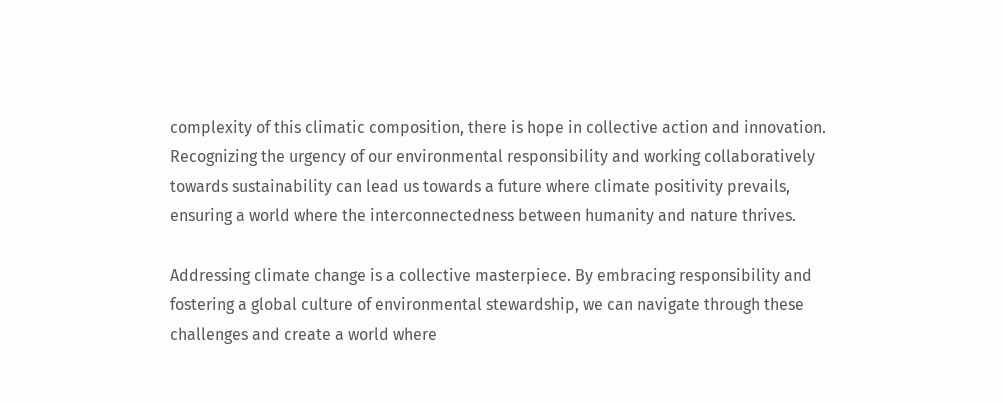complexity of this climatic composition, there is hope in collective action and innovation. Recognizing the urgency of our environmental responsibility and working collaboratively towards sustainability can lead us towards a future where climate positivity prevails, ensuring a world where the interconnectedness between humanity and nature thrives.

Addressing climate change is a collective masterpiece. By embracing responsibility and fostering a global culture of environmental stewardship, we can navigate through these challenges and create a world where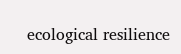ecological resilience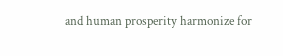and human prosperity harmonize for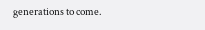generations to come.